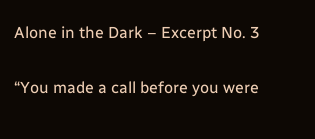Alone in the Dark – Excerpt No. 3

“You made a call before you were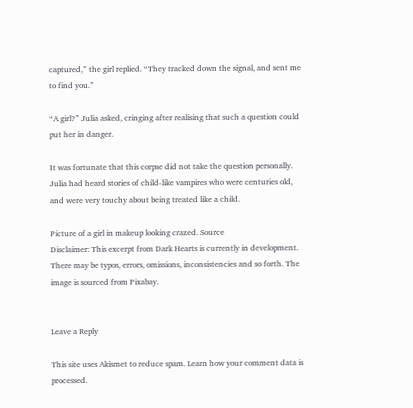captured,” the girl replied. “They tracked down the signal, and sent me to find you.”

“A girl?” Julia asked, cringing after realising that such a question could put her in danger.

It was fortunate that this corpse did not take the question personally. Julia had heard stories of child-like vampires who were centuries old, and were very touchy about being treated like a child.

Picture of a girl in makeup looking crazed. Source
Disclaimer: This excerpt from Dark Hearts is currently in development. There may be typos, errors, omissions, inconsistencies and so forth. The image is sourced from Pixabay.


Leave a Reply

This site uses Akismet to reduce spam. Learn how your comment data is processed.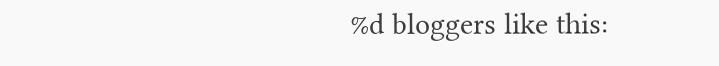%d bloggers like this: